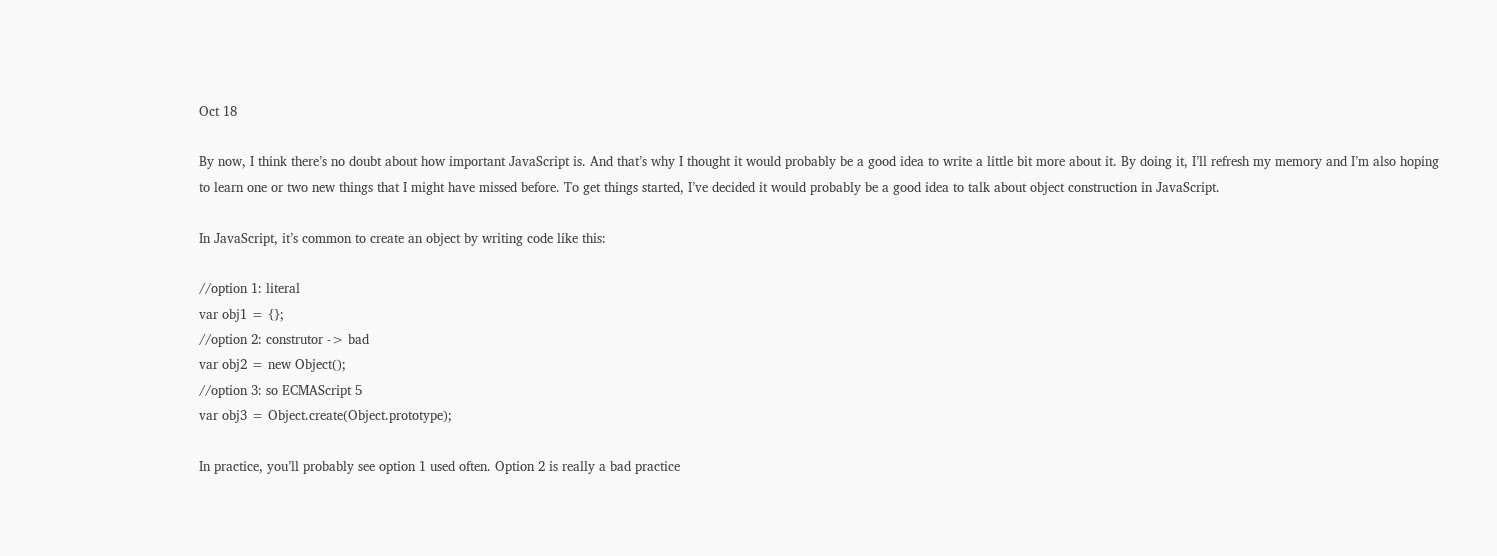Oct 18

By now, I think there’s no doubt about how important JavaScript is. And that’s why I thought it would probably be a good idea to write a little bit more about it. By doing it, I’ll refresh my memory and I’m also hoping to learn one or two new things that I might have missed before. To get things started, I’ve decided it would probably be a good idea to talk about object construction in JavaScript.

In JavaScript, it’s common to create an object by writing code like this:

//option 1: literal
var obj1 = {};
//option 2: construtor -> bad
var obj2 = new Object();
//option 3: so ECMAScript 5
var obj3 = Object.create(Object.prototype);

In practice, you’ll probably see option 1 used often. Option 2 is really a bad practice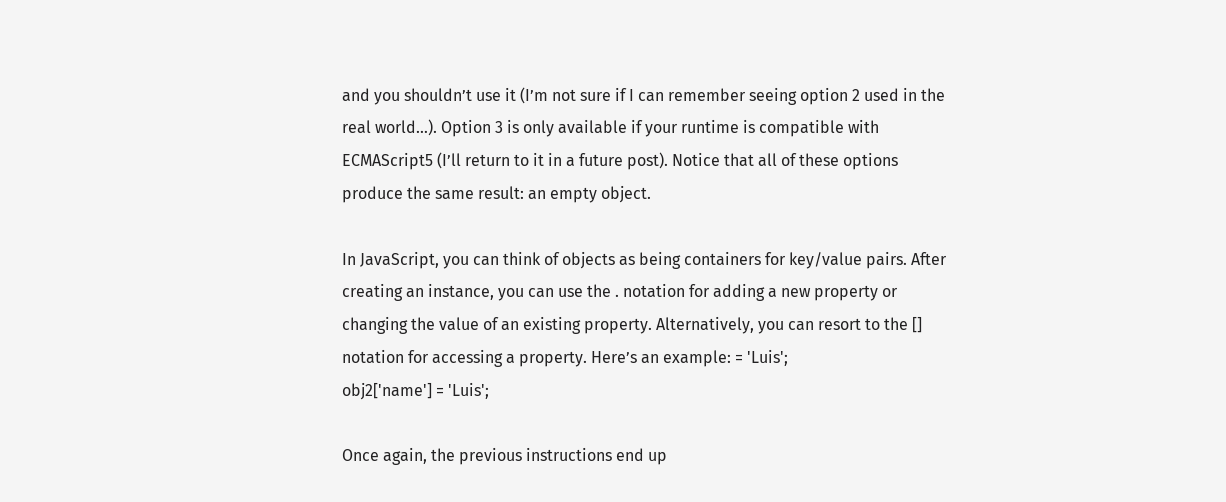and you shouldn’t use it (I’m not sure if I can remember seeing option 2 used in the real world…). Option 3 is only available if your runtime is compatible with ECMAScript5 (I’ll return to it in a future post). Notice that all of these options produce the same result: an empty object.

In JavaScript, you can think of objects as being containers for key/value pairs. After creating an instance, you can use the . notation for adding a new property or changing the value of an existing property. Alternatively, you can resort to the [] notation for accessing a property. Here’s an example: = 'Luis';
obj2['name'] = 'Luis';

Once again, the previous instructions end up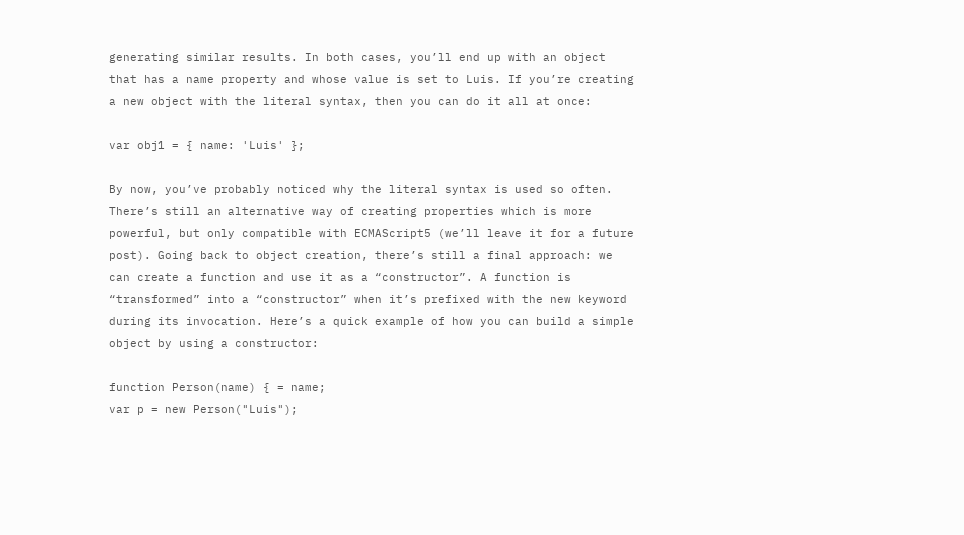generating similar results. In both cases, you’ll end up with an object that has a name property and whose value is set to Luis. If you’re creating a new object with the literal syntax, then you can do it all at once:

var obj1 = { name: 'Luis' };

By now, you’ve probably noticed why the literal syntax is used so often. There’s still an alternative way of creating properties which is more powerful, but only compatible with ECMAScript5 (we’ll leave it for a future post). Going back to object creation, there’s still a final approach: we can create a function and use it as a “constructor”. A function is “transformed” into a “constructor” when it’s prefixed with the new keyword during its invocation. Here’s a quick example of how you can build a simple object by using a constructor:

function Person(name) { = name;
var p = new Person("Luis");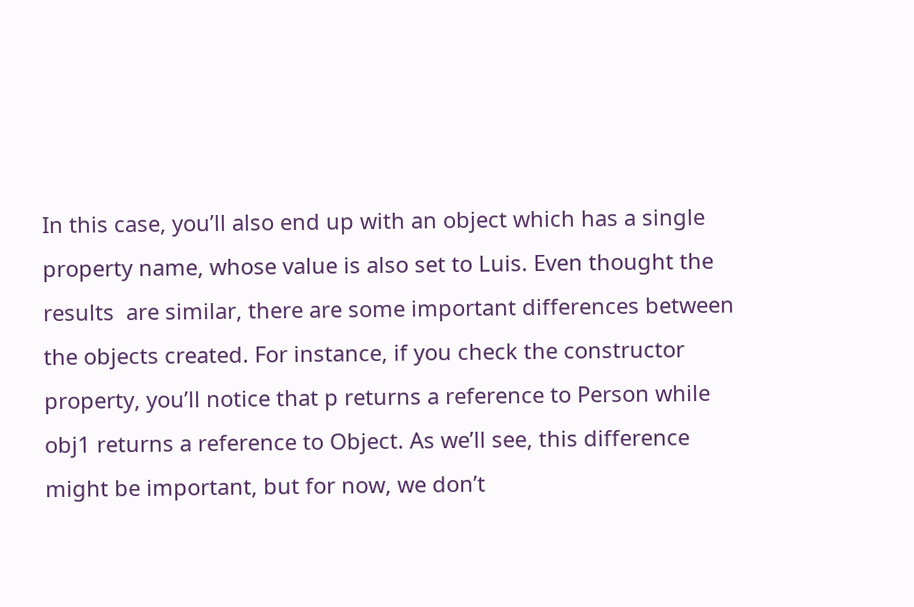In this case, you’ll also end up with an object which has a single property name, whose value is also set to Luis. Even thought the results  are similar, there are some important differences between the objects created. For instance, if you check the constructor property, you’ll notice that p returns a reference to Person while obj1 returns a reference to Object. As we’ll see, this difference might be important, but for now, we don’t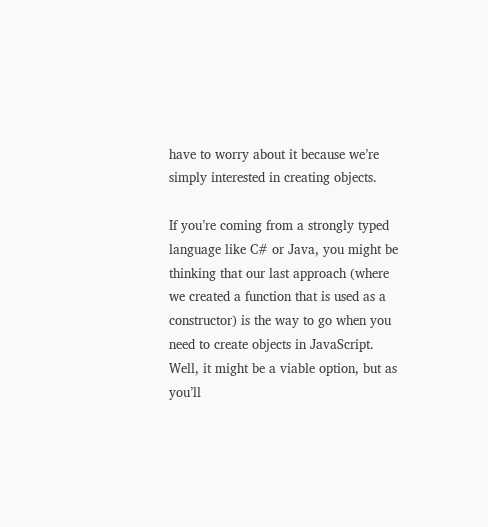have to worry about it because we’re simply interested in creating objects.

If you’re coming from a strongly typed language like C# or Java, you might be thinking that our last approach (where we created a function that is used as a constructor) is the way to go when you need to create objects in JavaScript. Well, it might be a viable option, but as you’ll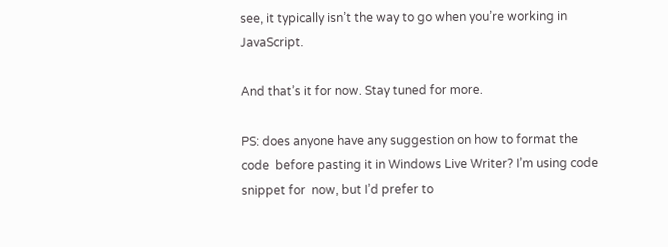see, it typically isn’t the way to go when you’re working in JavaScript.

And that’s it for now. Stay tuned for more.

PS: does anyone have any suggestion on how to format the code  before pasting it in Windows Live Writer? I’m using code snippet for  now, but I’d prefer to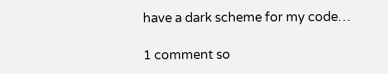have a dark scheme for my code…

1 comment so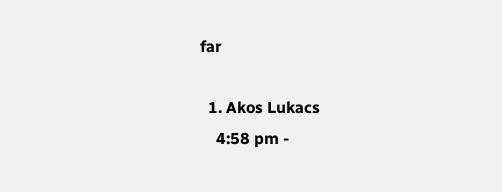far

  1. Akos Lukacs
    4:58 pm -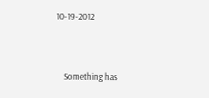10-19-2012


    Something has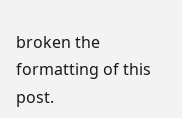broken the formatting of this post.